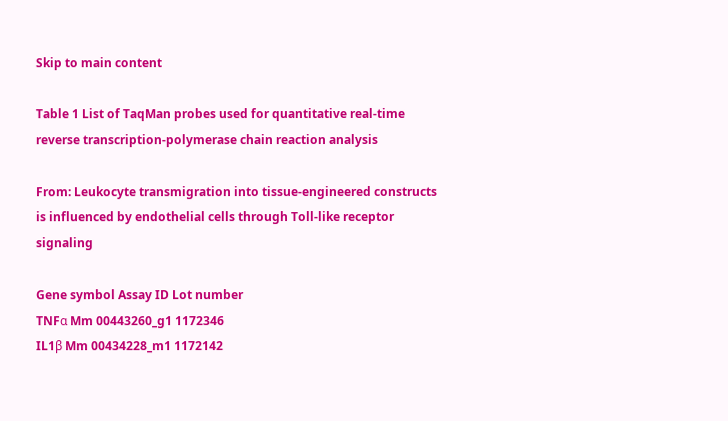Skip to main content

Table 1 List of TaqMan probes used for quantitative real-time reverse transcription-polymerase chain reaction analysis

From: Leukocyte transmigration into tissue-engineered constructs is influenced by endothelial cells through Toll-like receptor signaling

Gene symbol Assay ID Lot number
TNFα Mm 00443260_g1 1172346
IL1β Mm 00434228_m1 1172142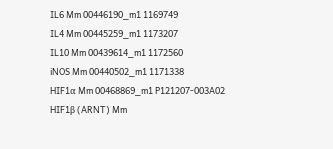IL6 Mm 00446190_m1 1169749
IL4 Mm 00445259_m1 1173207
IL10 Mm 00439614_m1 1172560
iNOS Mm 00440502_m1 1171338
HIF1α Mm 00468869_m1 P121207-003A02
HIF1β (ARNT) Mm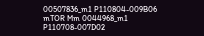00507836_m1 P110804-009B06
mTOR Mm 0044968_m1 P110708-007D02